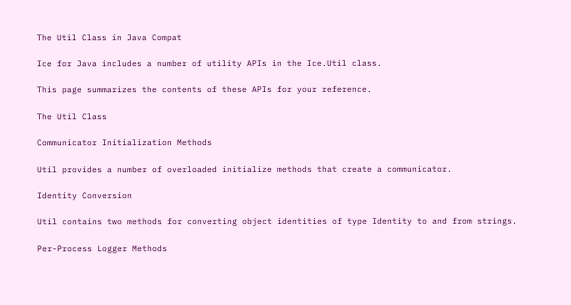The Util Class in Java Compat

Ice for Java includes a number of utility APIs in the Ice.Util class.

This page summarizes the contents of these APIs for your reference.

The Util Class

Communicator Initialization Methods

Util provides a number of overloaded initialize methods that create a communicator.

Identity Conversion

Util contains two methods for converting object identities of type Identity to and from strings.

Per-Process Logger Methods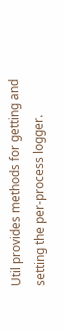Util provides methods for getting and setting the per-process logger.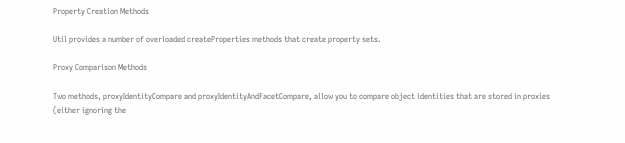Property Creation Methods

Util provides a number of overloaded createProperties methods that create property sets.

Proxy Comparison Methods

Two methods, proxyIdentityCompare and proxyIdentityAndFacetCompare, allow you to compare object identities that are stored in proxies (either ignoring the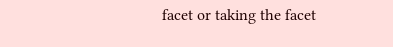facet or taking the facet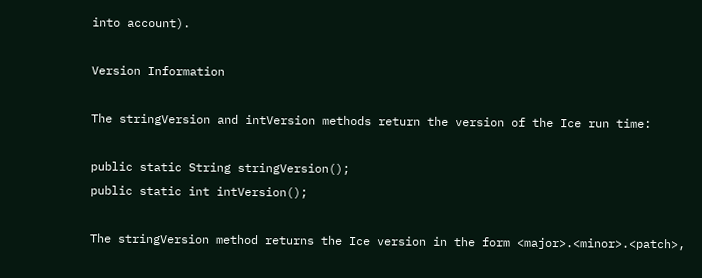into account).

Version Information

The stringVersion and intVersion methods return the version of the Ice run time:

public static String stringVersion();
public static int intVersion();

The stringVersion method returns the Ice version in the form <major>.<minor>.<patch>,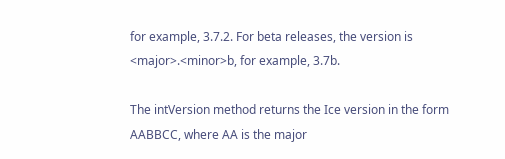for example, 3.7.2. For beta releases, the version is <major>.<minor>b, for example, 3.7b.

The intVersion method returns the Ice version in the form AABBCC, where AA is the major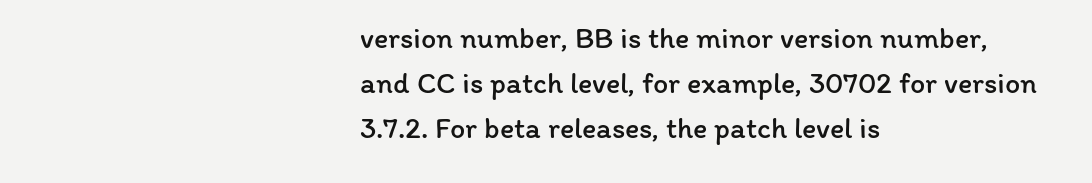version number, BB is the minor version number, and CC is patch level, for example, 30702 for version 3.7.2. For beta releases, the patch level is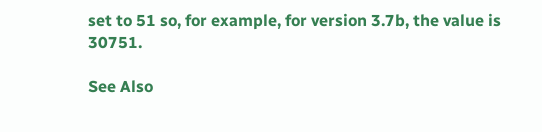set to 51 so, for example, for version 3.7b, the value is 30751.

See Also